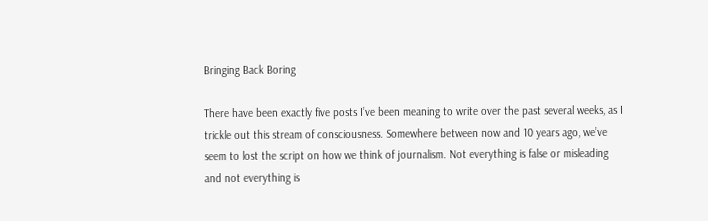Bringing Back Boring

There have been exactly five posts I’ve been meaning to write over the past several weeks, as I trickle out this stream of consciousness. Somewhere between now and 10 years ago, we’ve seem to lost the script on how we think of journalism. Not everything is false or misleading and not everything is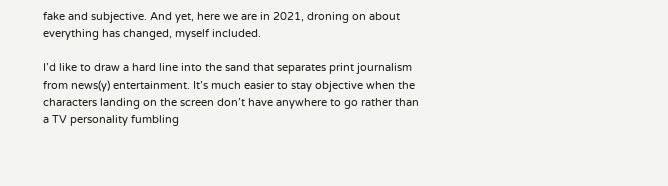fake and subjective. And yet, here we are in 2021, droning on about everything has changed, myself included.

I’d like to draw a hard line into the sand that separates print journalism from news(y) entertainment. It’s much easier to stay objective when the characters landing on the screen don’t have anywhere to go rather than a TV personality fumbling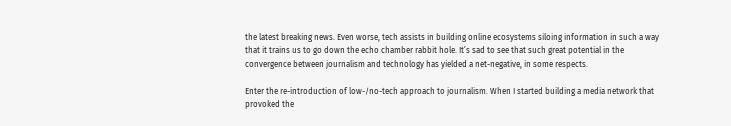the latest breaking news. Even worse, tech assists in building online ecosystems siloing information in such a way that it trains us to go down the echo chamber rabbit hole. It’s sad to see that such great potential in the convergence between journalism and technology has yielded a net-negative, in some respects.

Enter the re-introduction of low-/no-tech approach to journalism. When I started building a media network that provoked the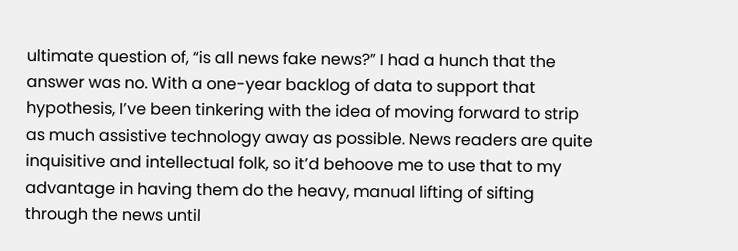ultimate question of, “is all news fake news?” I had a hunch that the answer was no. With a one-year backlog of data to support that hypothesis, I’ve been tinkering with the idea of moving forward to strip as much assistive technology away as possible. News readers are quite inquisitive and intellectual folk, so it’d behoove me to use that to my advantage in having them do the heavy, manual lifting of sifting through the news until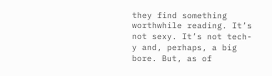they find something worthwhile reading. It’s not sexy. It’s not tech-y and, perhaps, a big bore. But, as of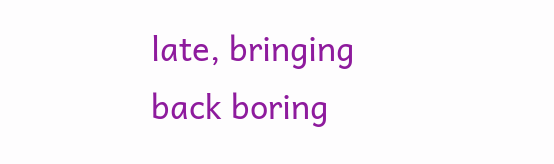late, bringing back boring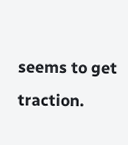seems to get traction.